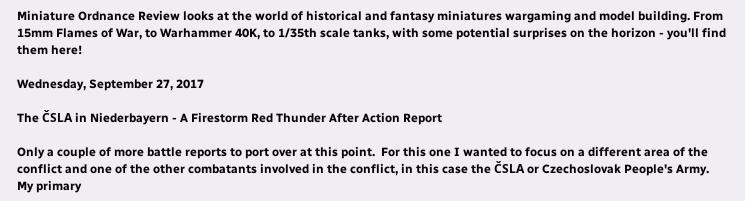Miniature Ordnance Review looks at the world of historical and fantasy miniatures wargaming and model building. From 15mm Flames of War, to Warhammer 40K, to 1/35th scale tanks, with some potential surprises on the horizon - you'll find them here!

Wednesday, September 27, 2017

The ČSLA in Niederbayern - A Firestorm Red Thunder After Action Report

Only a couple of more battle reports to port over at this point.  For this one I wanted to focus on a different area of the conflict and one of the other combatants involved in the conflict, in this case the ČSLA or Czechoslovak People's Army. My primary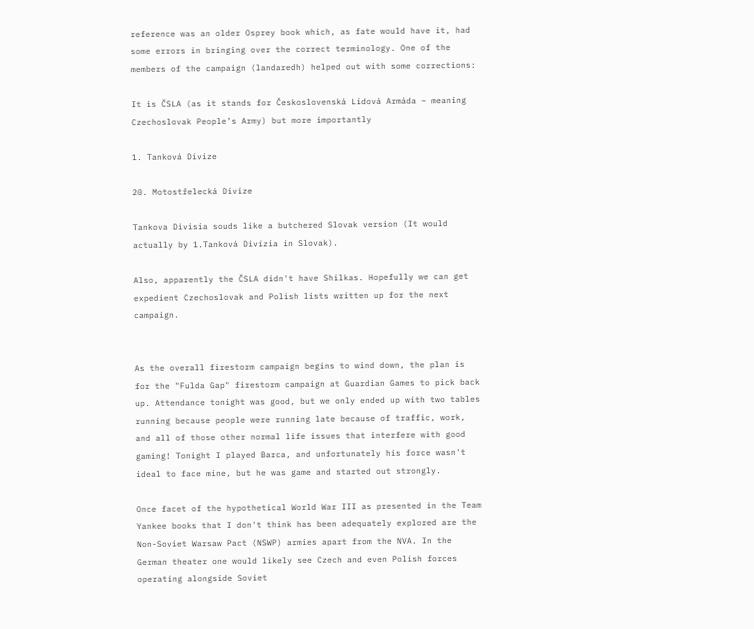reference was an older Osprey book which, as fate would have it, had some errors in bringing over the correct terminology. One of the members of the campaign (landaredh) helped out with some corrections:

It is ČSLA (as it stands for Československá Lidová Armáda – meaning Czechoslovak People’s Army) but more importantly

1. Tanková Divize

20. Motostřelecká Divize

Tankova Divisia souds like a butchered Slovak version (It would actually by 1.Tanková Divízia in Slovak).

Also, apparently the ČSLA didn't have Shilkas. Hopefully we can get expedient Czechoslovak and Polish lists written up for the next campaign.


As the overall firestorm campaign begins to wind down, the plan is for the "Fulda Gap" firestorm campaign at Guardian Games to pick back up. Attendance tonight was good, but we only ended up with two tables running because people were running late because of traffic, work, and all of those other normal life issues that interfere with good gaming! Tonight I played Barca, and unfortunately his force wasn't ideal to face mine, but he was game and started out strongly.

Once facet of the hypothetical World War III as presented in the Team Yankee books that I don't think has been adequately explored are the Non-Soviet Warsaw Pact (NSWP) armies apart from the NVA. In the German theater one would likely see Czech and even Polish forces operating alongside Soviet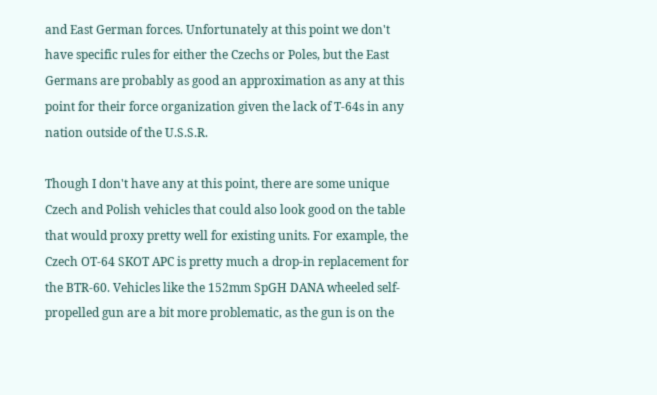and East German forces. Unfortunately at this point we don't have specific rules for either the Czechs or Poles, but the East Germans are probably as good an approximation as any at this point for their force organization given the lack of T-64s in any nation outside of the U.S.S.R.

Though I don't have any at this point, there are some unique Czech and Polish vehicles that could also look good on the table that would proxy pretty well for existing units. For example, the Czech OT-64 SKOT APC is pretty much a drop-in replacement for the BTR-60. Vehicles like the 152mm SpGH DANA wheeled self-propelled gun are a bit more problematic, as the gun is on the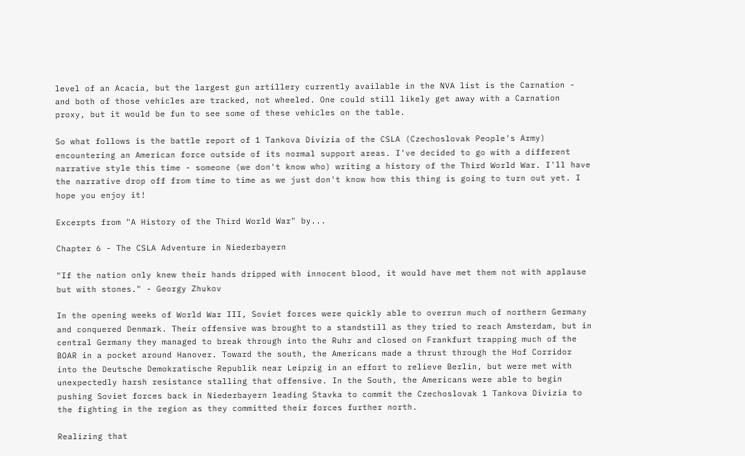level of an Acacia, but the largest gun artillery currently available in the NVA list is the Carnation - and both of those vehicles are tracked, not wheeled. One could still likely get away with a Carnation proxy, but it would be fun to see some of these vehicles on the table.

So what follows is the battle report of 1 Tankova Divizia of the CSLA (Czechoslovak People's Army) encountering an American force outside of its normal support areas. I've decided to go with a different narrative style this time - someone (we don't know who) writing a history of the Third World War. I'll have the narrative drop off from time to time as we just don't know how this thing is going to turn out yet. I hope you enjoy it!

Excerpts from "A History of the Third World War" by...

Chapter 6 - The CSLA Adventure in Niederbayern

"If the nation only knew their hands dripped with innocent blood, it would have met them not with applause but with stones." - Georgy Zhukov

In the opening weeks of World War III, Soviet forces were quickly able to overrun much of northern Germany and conquered Denmark. Their offensive was brought to a standstill as they tried to reach Amsterdam, but in central Germany they managed to break through into the Ruhr and closed on Frankfurt trapping much of the BOAR in a pocket around Hanover. Toward the south, the Americans made a thrust through the Hof Corridor into the Deutsche Demokratische Republik near Leipzig in an effort to relieve Berlin, but were met with unexpectedly harsh resistance stalling that offensive. In the South, the Americans were able to begin pushing Soviet forces back in Niederbayern leading Stavka to commit the Czechoslovak 1 Tankova Divizia to the fighting in the region as they committed their forces further north.

Realizing that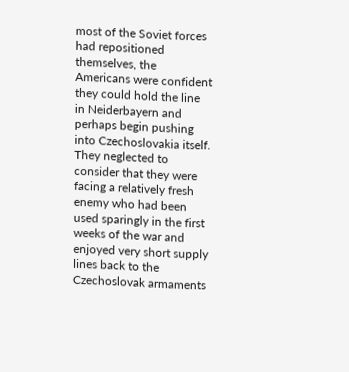most of the Soviet forces had repositioned themselves, the Americans were confident they could hold the line in Neiderbayern and perhaps begin pushing into Czechoslovakia itself. They neglected to consider that they were facing a relatively fresh enemy who had been used sparingly in the first weeks of the war and enjoyed very short supply lines back to the Czechoslovak armaments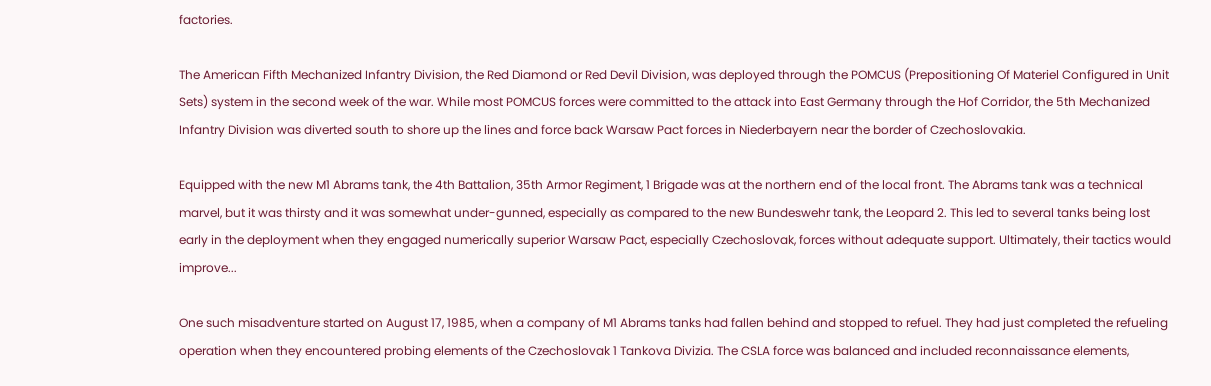factories.

The American Fifth Mechanized Infantry Division, the Red Diamond or Red Devil Division, was deployed through the POMCUS (Prepositioning Of Materiel Configured in Unit Sets) system in the second week of the war. While most POMCUS forces were committed to the attack into East Germany through the Hof Corridor, the 5th Mechanized Infantry Division was diverted south to shore up the lines and force back Warsaw Pact forces in Niederbayern near the border of Czechoslovakia.

Equipped with the new M1 Abrams tank, the 4th Battalion, 35th Armor Regiment, 1 Brigade was at the northern end of the local front. The Abrams tank was a technical marvel, but it was thirsty and it was somewhat under-gunned, especially as compared to the new Bundeswehr tank, the Leopard 2. This led to several tanks being lost early in the deployment when they engaged numerically superior Warsaw Pact, especially Czechoslovak, forces without adequate support. Ultimately, their tactics would improve...

One such misadventure started on August 17, 1985, when a company of M1 Abrams tanks had fallen behind and stopped to refuel. They had just completed the refueling operation when they encountered probing elements of the Czechoslovak 1 Tankova Divizia. The CSLA force was balanced and included reconnaissance elements,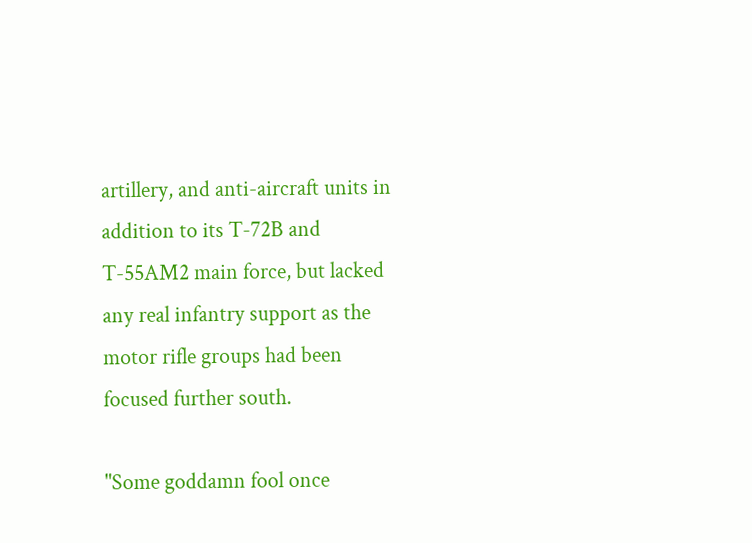artillery, and anti-aircraft units in addition to its T-72B and T-55AM2 main force, but lacked any real infantry support as the motor rifle groups had been focused further south.

"Some goddamn fool once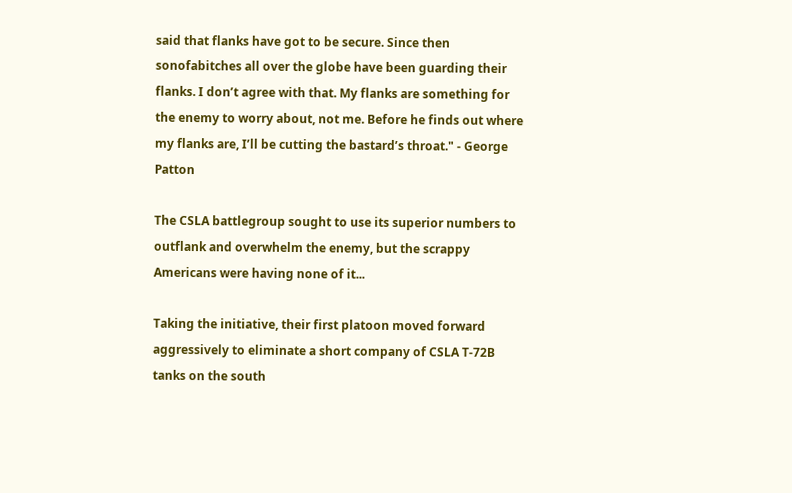said that flanks have got to be secure. Since then sonofabitches all over the globe have been guarding their flanks. I don’t agree with that. My flanks are something for the enemy to worry about, not me. Before he finds out where my flanks are, I’ll be cutting the bastard’s throat." - George Patton

The CSLA battlegroup sought to use its superior numbers to outflank and overwhelm the enemy, but the scrappy Americans were having none of it...

Taking the initiative, their first platoon moved forward aggressively to eliminate a short company of CSLA T-72B tanks on the south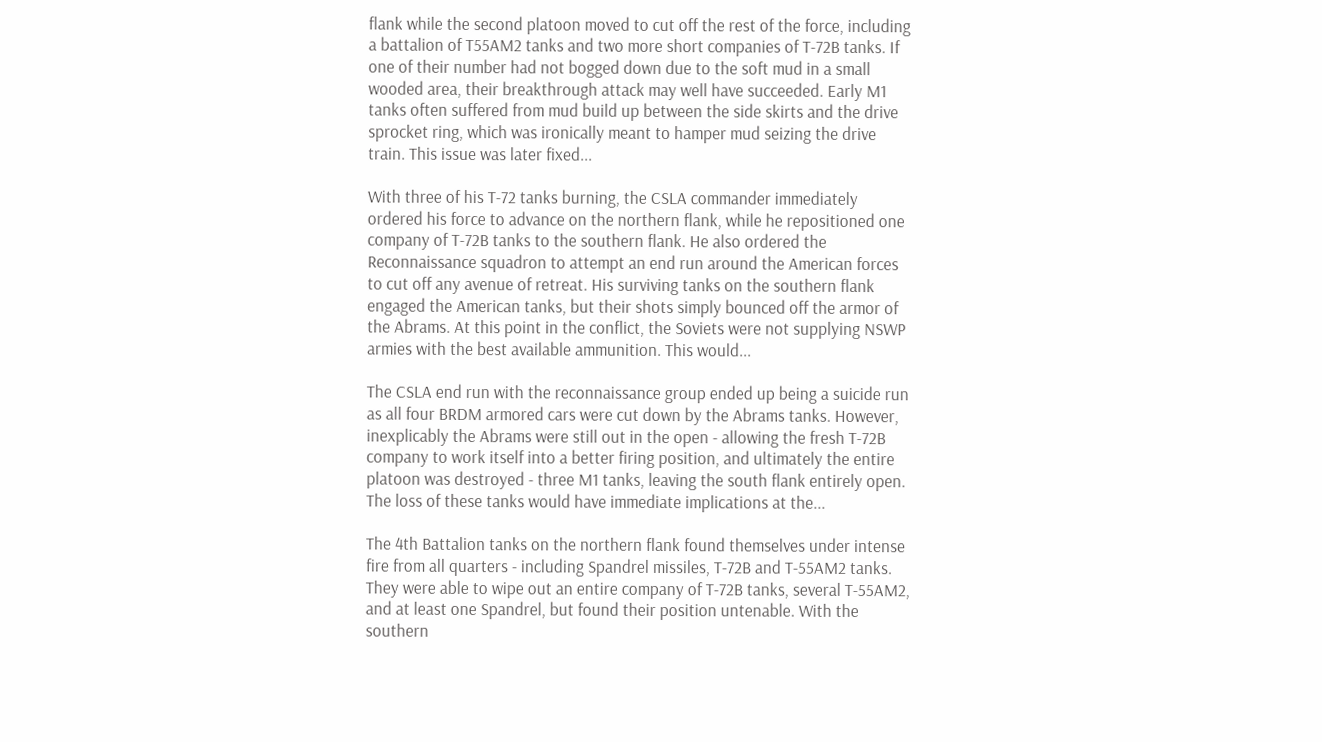flank while the second platoon moved to cut off the rest of the force, including a battalion of T55AM2 tanks and two more short companies of T-72B tanks. If one of their number had not bogged down due to the soft mud in a small wooded area, their breakthrough attack may well have succeeded. Early M1 tanks often suffered from mud build up between the side skirts and the drive sprocket ring, which was ironically meant to hamper mud seizing the drive train. This issue was later fixed...

With three of his T-72 tanks burning, the CSLA commander immediately ordered his force to advance on the northern flank, while he repositioned one company of T-72B tanks to the southern flank. He also ordered the Reconnaissance squadron to attempt an end run around the American forces to cut off any avenue of retreat. His surviving tanks on the southern flank engaged the American tanks, but their shots simply bounced off the armor of the Abrams. At this point in the conflict, the Soviets were not supplying NSWP armies with the best available ammunition. This would...

The CSLA end run with the reconnaissance group ended up being a suicide run as all four BRDM armored cars were cut down by the Abrams tanks. However, inexplicably the Abrams were still out in the open - allowing the fresh T-72B company to work itself into a better firing position, and ultimately the entire platoon was destroyed - three M1 tanks, leaving the south flank entirely open. The loss of these tanks would have immediate implications at the...

The 4th Battalion tanks on the northern flank found themselves under intense fire from all quarters - including Spandrel missiles, T-72B and T-55AM2 tanks. They were able to wipe out an entire company of T-72B tanks, several T-55AM2, and at least one Spandrel, but found their position untenable. With the southern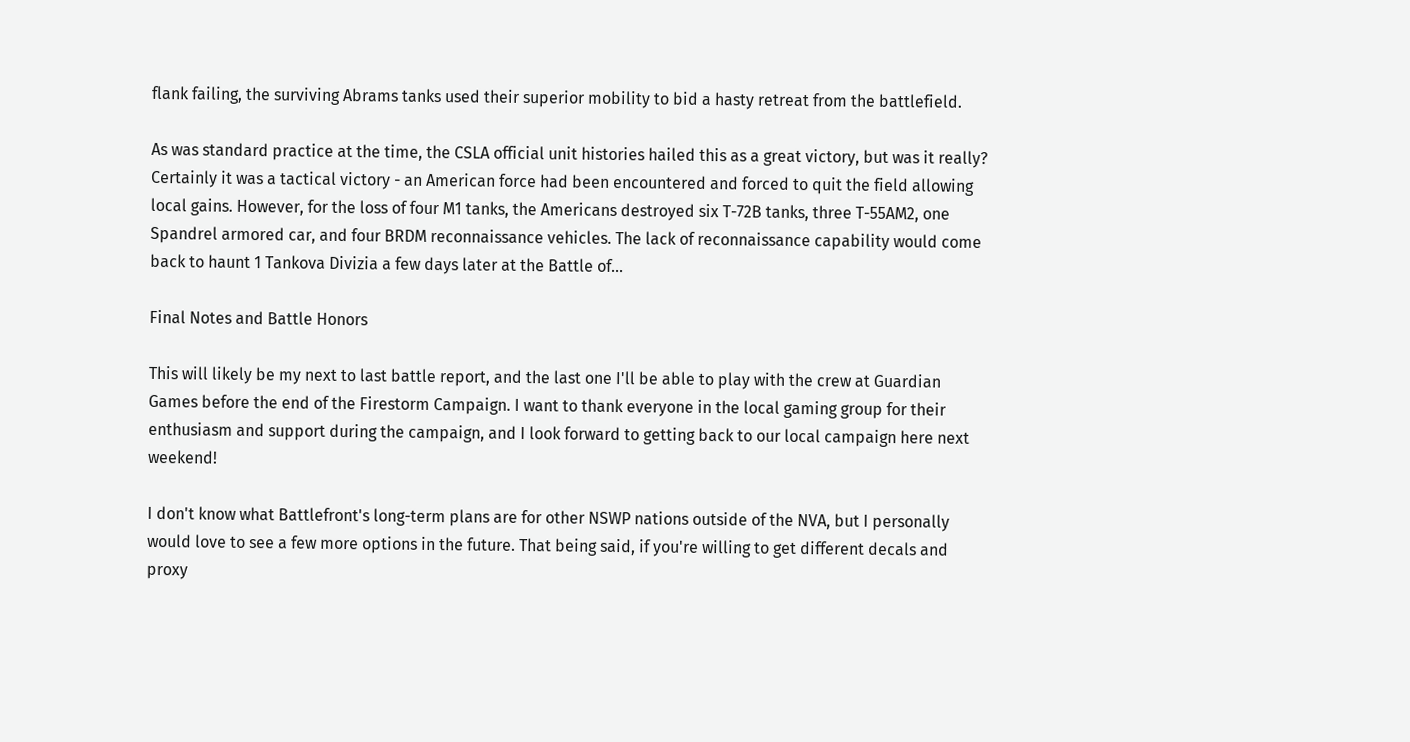flank failing, the surviving Abrams tanks used their superior mobility to bid a hasty retreat from the battlefield.

As was standard practice at the time, the CSLA official unit histories hailed this as a great victory, but was it really? Certainly it was a tactical victory - an American force had been encountered and forced to quit the field allowing local gains. However, for the loss of four M1 tanks, the Americans destroyed six T-72B tanks, three T-55AM2, one Spandrel armored car, and four BRDM reconnaissance vehicles. The lack of reconnaissance capability would come back to haunt 1 Tankova Divizia a few days later at the Battle of...

Final Notes and Battle Honors

This will likely be my next to last battle report, and the last one I'll be able to play with the crew at Guardian Games before the end of the Firestorm Campaign. I want to thank everyone in the local gaming group for their enthusiasm and support during the campaign, and I look forward to getting back to our local campaign here next weekend!

I don't know what Battlefront's long-term plans are for other NSWP nations outside of the NVA, but I personally would love to see a few more options in the future. That being said, if you're willing to get different decals and proxy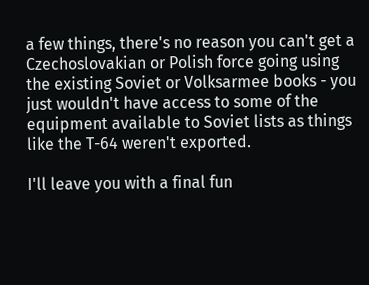a few things, there's no reason you can't get a Czechoslovakian or Polish force going using the existing Soviet or Volksarmee books - you just wouldn't have access to some of the equipment available to Soviet lists as things like the T-64 weren't exported.

I'll leave you with a final fun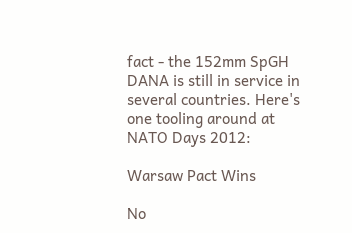fact - the 152mm SpGH DANA is still in service in several countries. Here's one tooling around at NATO Days 2012:

Warsaw Pact Wins

No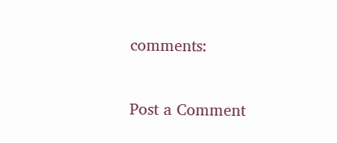comments:

Post a Comment